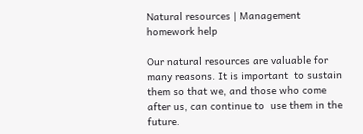Natural resources | Management homework help

Our natural resources are valuable for many reasons. It is important  to sustain them so that we, and those who come after us, can continue to  use them in the future.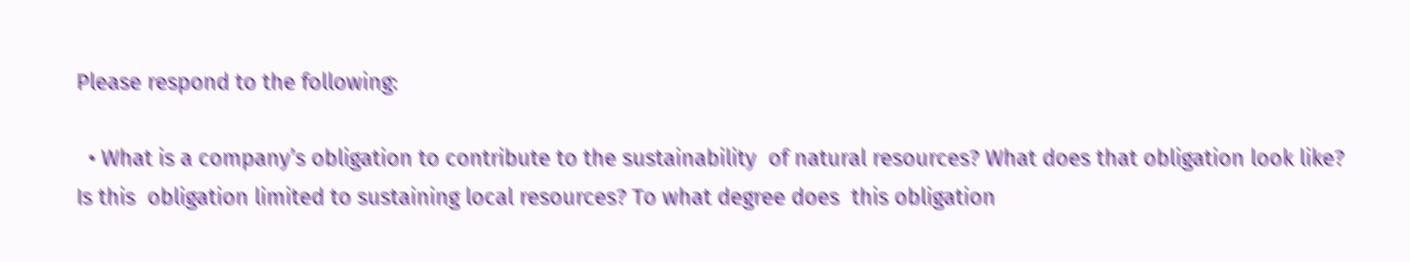Please respond to the following:

  • What is a company’s obligation to contribute to the sustainability  of natural resources? What does that obligation look like? Is this  obligation limited to sustaining local resources? To what degree does  this obligation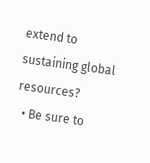extend to sustaining global resources?
  • Be sure to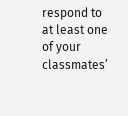respond to at least one of your classmates’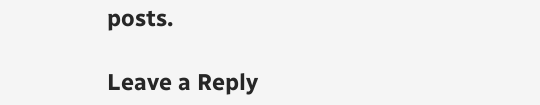posts.

Leave a Reply